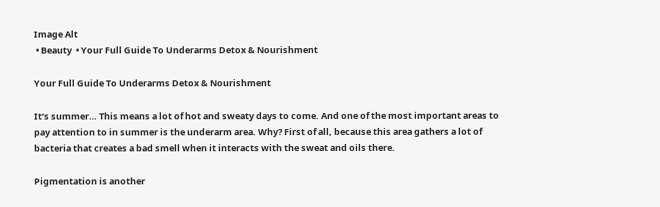Image Alt
 • Beauty  • Your Full Guide To Underarms Detox & Nourishment

Your Full Guide To Underarms Detox & Nourishment

It’s summer… This means a lot of hot and sweaty days to come. And one of the most important areas to pay attention to in summer is the underarm area. Why? First of all, because this area gathers a lot of bacteria that creates a bad smell when it interacts with the sweat and oils there.

Pigmentation is another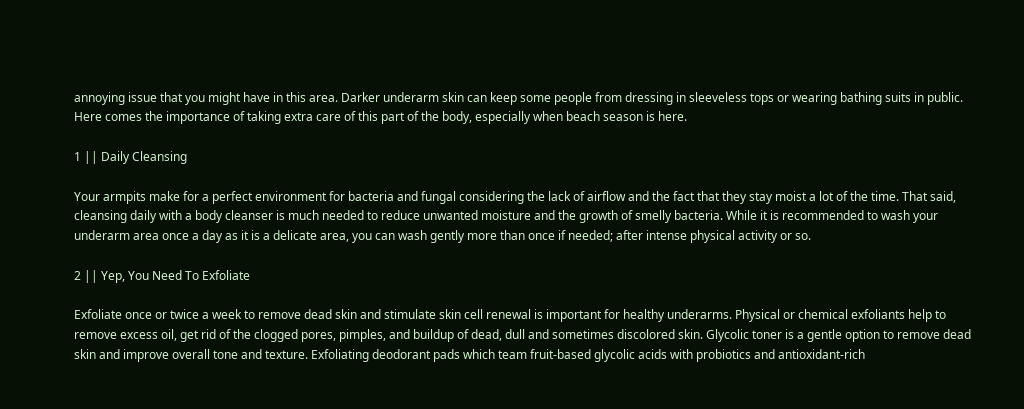annoying issue that you might have in this area. Darker underarm skin can keep some people from dressing in sleeveless tops or wearing bathing suits in public. Here comes the importance of taking extra care of this part of the body, especially when beach season is here.

1 || Daily Cleansing

Your armpits make for a perfect environment for bacteria and fungal considering the lack of airflow and the fact that they stay moist a lot of the time. That said, cleansing daily with a body cleanser is much needed to reduce unwanted moisture and the growth of smelly bacteria. While it is recommended to wash your underarm area once a day as it is a delicate area, you can wash gently more than once if needed; after intense physical activity or so.

2 || Yep, You Need To Exfoliate

Exfoliate once or twice a week to remove dead skin and stimulate skin cell renewal is important for healthy underarms. Physical or chemical exfoliants help to remove excess oil, get rid of the clogged pores, pimples, and buildup of dead, dull and sometimes discolored skin. Glycolic toner is a gentle option to remove dead skin and improve overall tone and texture. Exfoliating deodorant pads which team fruit-based glycolic acids with probiotics and antioxidant-rich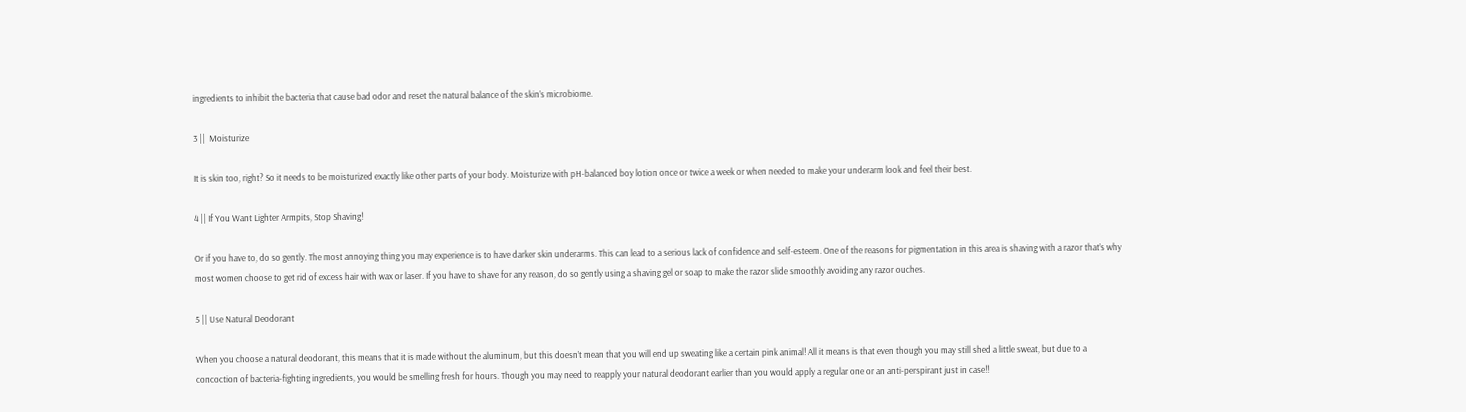ingredients to inhibit the bacteria that cause bad odor and reset the natural balance of the skin’s microbiome.

3 ||  Moisturize

It is skin too, right? So it needs to be moisturized exactly like other parts of your body. Moisturize with pH-balanced boy lotion once or twice a week or when needed to make your underarm look and feel their best.

4 || If You Want Lighter Armpits, Stop Shaving!

Or if you have to, do so gently. The most annoying thing you may experience is to have darker skin underarms. This can lead to a serious lack of confidence and self-esteem. One of the reasons for pigmentation in this area is shaving with a razor that’s why most women choose to get rid of excess hair with wax or laser. If you have to shave for any reason, do so gently using a shaving gel or soap to make the razor slide smoothly avoiding any razor ouches.

5 || Use Natural Deodorant

When you choose a natural deodorant, this means that it is made without the aluminum, but this doesn’t mean that you will end up sweating like a certain pink animal! All it means is that even though you may still shed a little sweat, but due to a concoction of bacteria-fighting ingredients, you would be smelling fresh for hours. Though you may need to reapply your natural deodorant earlier than you would apply a regular one or an anti-perspirant just in case!!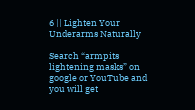6 || Lighten Your Underarms Naturally

Search “armpits lightening masks” on google or YouTube and you will get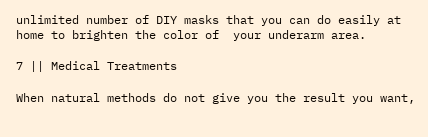unlimited number of DIY masks that you can do easily at home to brighten the color of  your underarm area.

7 || Medical Treatments

When natural methods do not give you the result you want,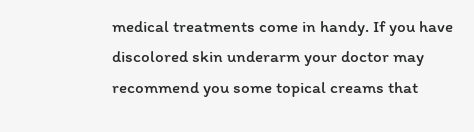medical treatments come in handy. If you have discolored skin underarm your doctor may recommend you some topical creams that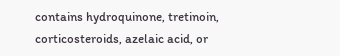contains hydroquinone, tretinoin, corticosteroids, azelaic acid, or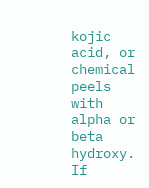kojic acid, or chemical peels with alpha or beta hydroxy. If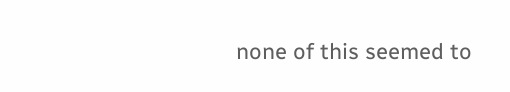none of this seemed to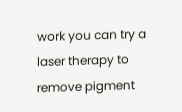work you can try a laser therapy to remove pigment